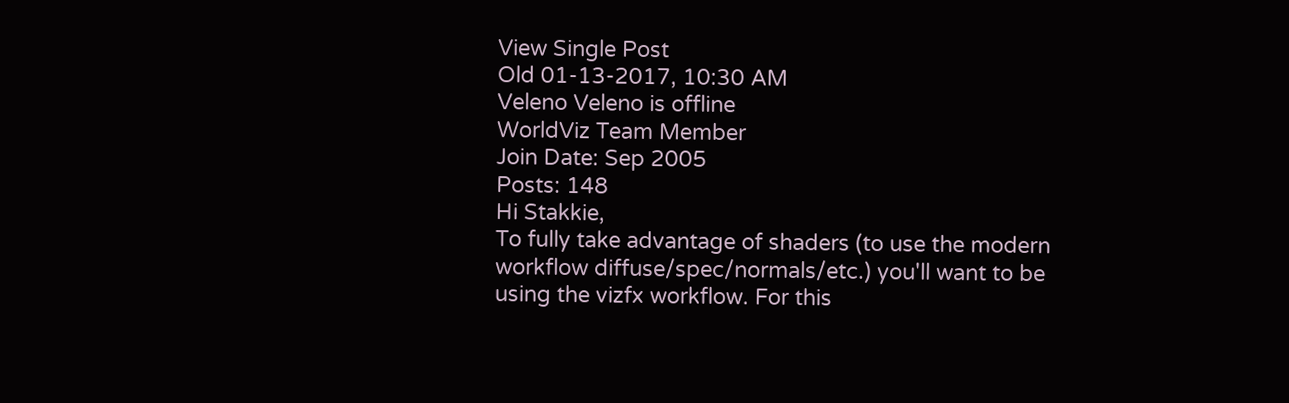View Single Post
Old 01-13-2017, 10:30 AM
Veleno Veleno is offline
WorldViz Team Member
Join Date: Sep 2005
Posts: 148
Hi Stakkie,
To fully take advantage of shaders (to use the modern workflow diffuse/spec/normals/etc.) you'll want to be using the vizfx workflow. For this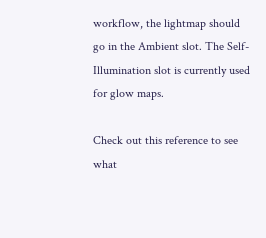workflow, the lightmap should go in the Ambient slot. The Self-Illumination slot is currently used for glow maps.

Check out this reference to see what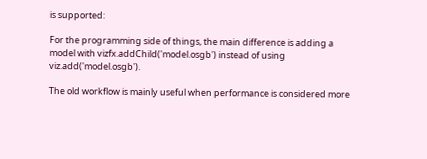is supported:

For the programming side of things, the main difference is adding a model with vizfx.addChild('model.osgb') instead of using viz.add('model.osgb').

The old workflow is mainly useful when performance is considered more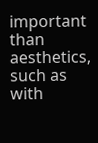important than aesthetics, such as with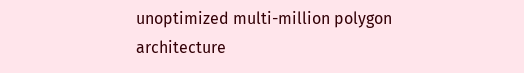unoptimized multi-million polygon architecture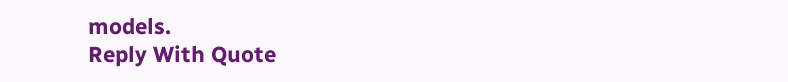models.
Reply With Quote